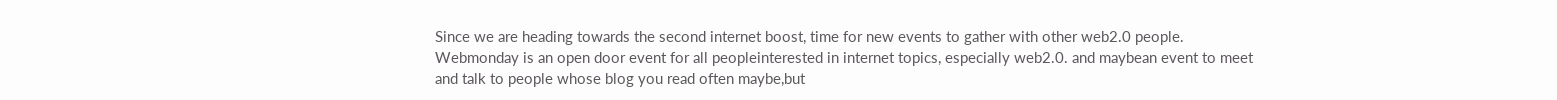Since we are heading towards the second internet boost, time for new events to gather with other web2.0 people. Webmonday is an open door event for all peopleinterested in internet topics, especially web2.0. and maybean event to meet and talk to people whose blog you read often maybe,but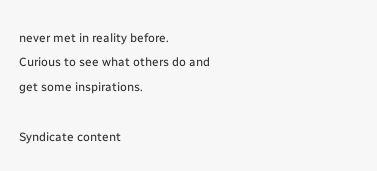never met in reality before. Curious to see what others do and get some inspirations.

Syndicate content